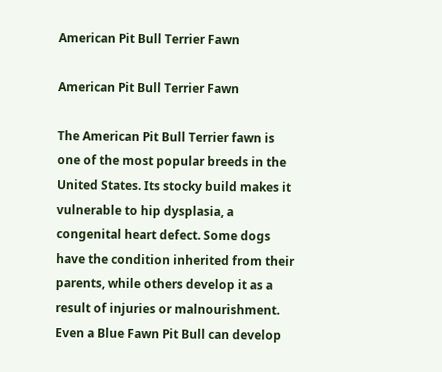American Pit Bull Terrier Fawn

American Pit Bull Terrier Fawn

The American Pit Bull Terrier fawn is one of the most popular breeds in the United States. Its stocky build makes it vulnerable to hip dysplasia, a congenital heart defect. Some dogs have the condition inherited from their parents, while others develop it as a result of injuries or malnourishment. Even a Blue Fawn Pit Bull can develop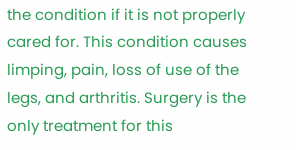the condition if it is not properly cared for. This condition causes limping, pain, loss of use of the legs, and arthritis. Surgery is the only treatment for this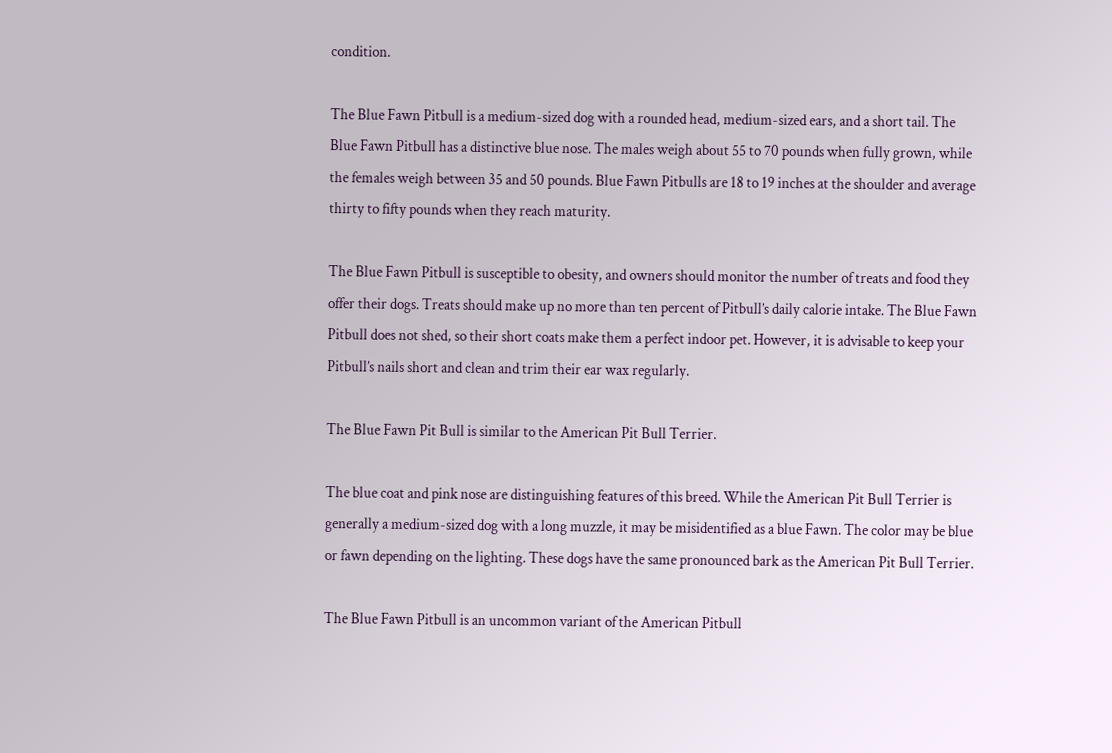condition.

The Blue Fawn Pitbull is a medium-sized dog with a rounded head, medium-sized ears, and a short tail. The Blue Fawn Pitbull has a distinctive blue nose. The males weigh about 55 to 70 pounds when fully grown, while the females weigh between 35 and 50 pounds. Blue Fawn Pitbulls are 18 to 19 inches at the shoulder and average thirty to fifty pounds when they reach maturity.

The Blue Fawn Pitbull is susceptible to obesity, and owners should monitor the number of treats and food they offer their dogs. Treats should make up no more than ten percent of Pitbull’s daily calorie intake. The Blue Fawn Pitbull does not shed, so their short coats make them a perfect indoor pet. However, it is advisable to keep your Pitbull’s nails short and clean and trim their ear wax regularly.

The Blue Fawn Pit Bull is similar to the American Pit Bull Terrier.

The blue coat and pink nose are distinguishing features of this breed. While the American Pit Bull Terrier is generally a medium-sized dog with a long muzzle, it may be misidentified as a blue Fawn. The color may be blue or fawn depending on the lighting. These dogs have the same pronounced bark as the American Pit Bull Terrier.

The Blue Fawn Pitbull is an uncommon variant of the American Pitbull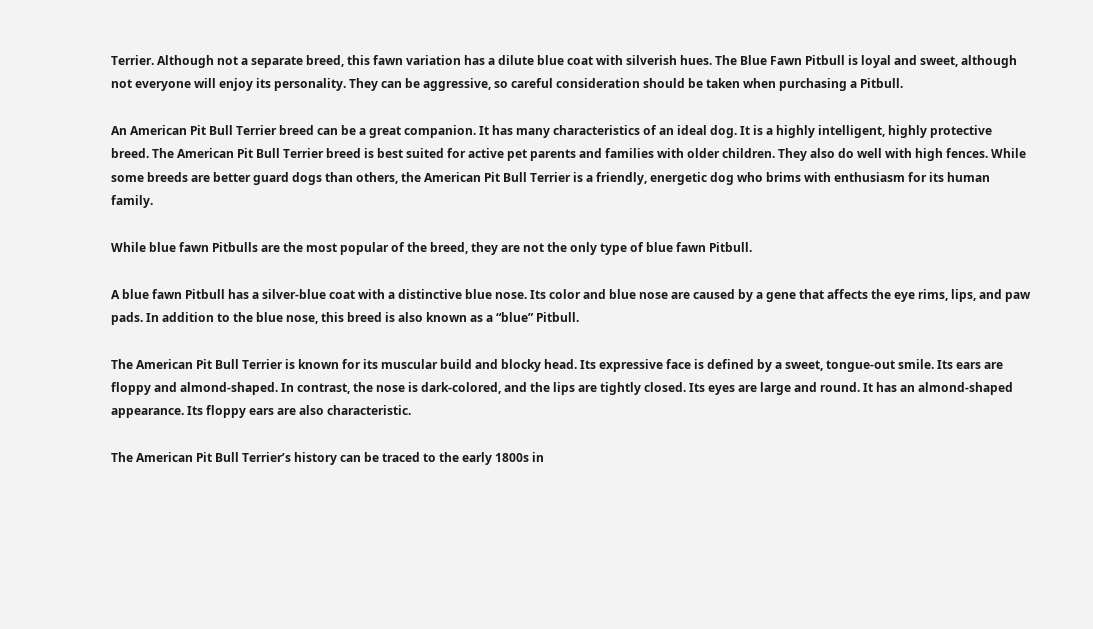Terrier. Although not a separate breed, this fawn variation has a dilute blue coat with silverish hues. The Blue Fawn Pitbull is loyal and sweet, although not everyone will enjoy its personality. They can be aggressive, so careful consideration should be taken when purchasing a Pitbull.

An American Pit Bull Terrier breed can be a great companion. It has many characteristics of an ideal dog. It is a highly intelligent, highly protective breed. The American Pit Bull Terrier breed is best suited for active pet parents and families with older children. They also do well with high fences. While some breeds are better guard dogs than others, the American Pit Bull Terrier is a friendly, energetic dog who brims with enthusiasm for its human family.

While blue fawn Pitbulls are the most popular of the breed, they are not the only type of blue fawn Pitbull.

A blue fawn Pitbull has a silver-blue coat with a distinctive blue nose. Its color and blue nose are caused by a gene that affects the eye rims, lips, and paw pads. In addition to the blue nose, this breed is also known as a “blue” Pitbull.

The American Pit Bull Terrier is known for its muscular build and blocky head. Its expressive face is defined by a sweet, tongue-out smile. Its ears are floppy and almond-shaped. In contrast, the nose is dark-colored, and the lips are tightly closed. Its eyes are large and round. It has an almond-shaped appearance. Its floppy ears are also characteristic.

The American Pit Bull Terrier’s history can be traced to the early 1800s in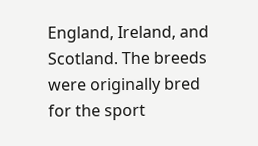England, Ireland, and Scotland. The breeds were originally bred for the sport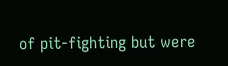of pit-fighting but were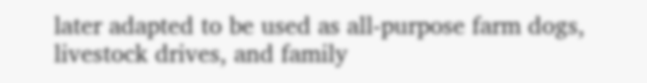later adapted to be used as all-purpose farm dogs, livestock drives, and family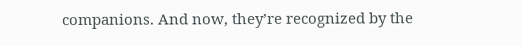companions. And now, they’re recognized by the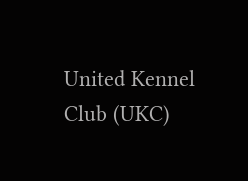United Kennel Club (UKC)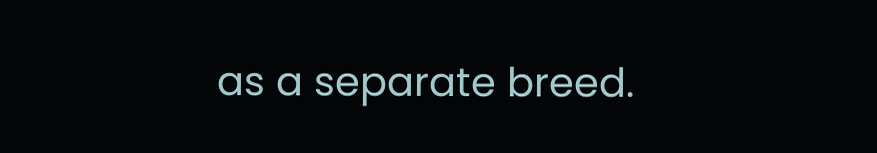as a separate breed.